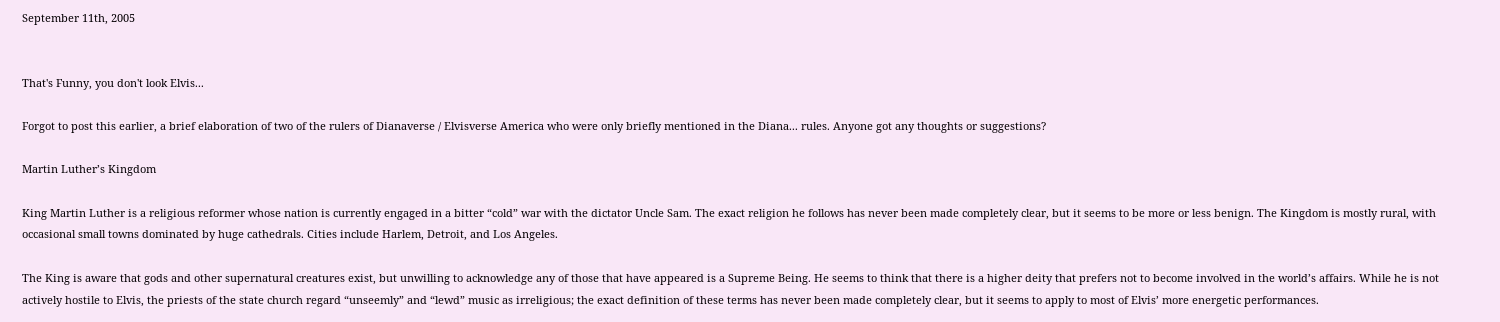September 11th, 2005


That's Funny, you don't look Elvis...

Forgot to post this earlier, a brief elaboration of two of the rulers of Dianaverse / Elvisverse America who were only briefly mentioned in the Diana... rules. Anyone got any thoughts or suggestions?

Martin Luther’s Kingdom

King Martin Luther is a religious reformer whose nation is currently engaged in a bitter “cold” war with the dictator Uncle Sam. The exact religion he follows has never been made completely clear, but it seems to be more or less benign. The Kingdom is mostly rural, with occasional small towns dominated by huge cathedrals. Cities include Harlem, Detroit, and Los Angeles.

The King is aware that gods and other supernatural creatures exist, but unwilling to acknowledge any of those that have appeared is a Supreme Being. He seems to think that there is a higher deity that prefers not to become involved in the world’s affairs. While he is not actively hostile to Elvis, the priests of the state church regard “unseemly” and “lewd” music as irreligious; the exact definition of these terms has never been made completely clear, but it seems to apply to most of Elvis’ more energetic performances.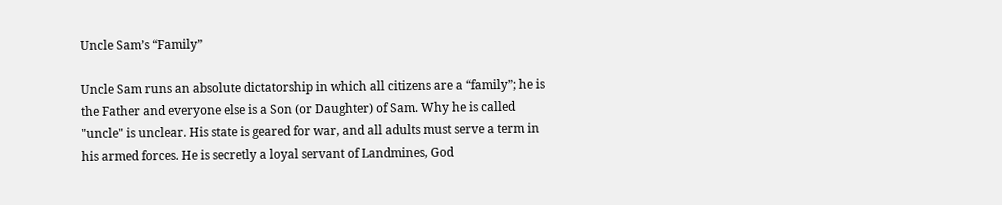Uncle Sam’s “Family”

Uncle Sam runs an absolute dictatorship in which all citizens are a “family”; he is the Father and everyone else is a Son (or Daughter) of Sam. Why he is called "uncle" is unclear. His state is geared for war, and all adults must serve a term in his armed forces. He is secretly a loyal servant of Landmines, God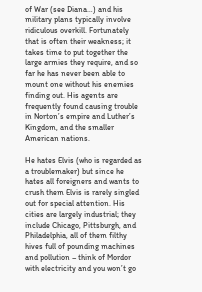of War (see Diana…) and his military plans typically involve ridiculous overkill. Fortunately that is often their weakness; it takes time to put together the large armies they require, and so far he has never been able to mount one without his enemies finding out. His agents are frequently found causing trouble in Norton’s empire and Luther’s Kingdom, and the smaller American nations.

He hates Elvis (who is regarded as a troublemaker) but since he hates all foreigners and wants to crush them Elvis is rarely singled out for special attention. His cities are largely industrial; they include Chicago, Pittsburgh, and Philadelphia, all of them filthy hives full of pounding machines and pollution – think of Mordor with electricity and you won’t go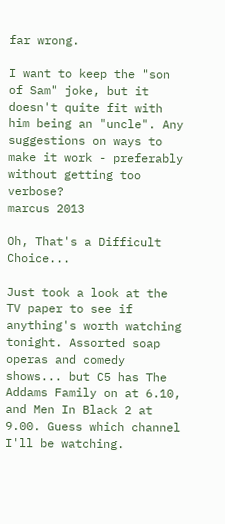far wrong.

I want to keep the "son of Sam" joke, but it doesn't quite fit with him being an "uncle". Any suggestions on ways to make it work - preferably without getting too verbose?
marcus 2013

Oh, That's a Difficult Choice...

Just took a look at the TV paper to see if anything's worth watching tonight. Assorted soap operas and comedy shows... but C5 has The Addams Family on at 6.10, and Men In Black 2 at 9.00. Guess which channel I'll be watching.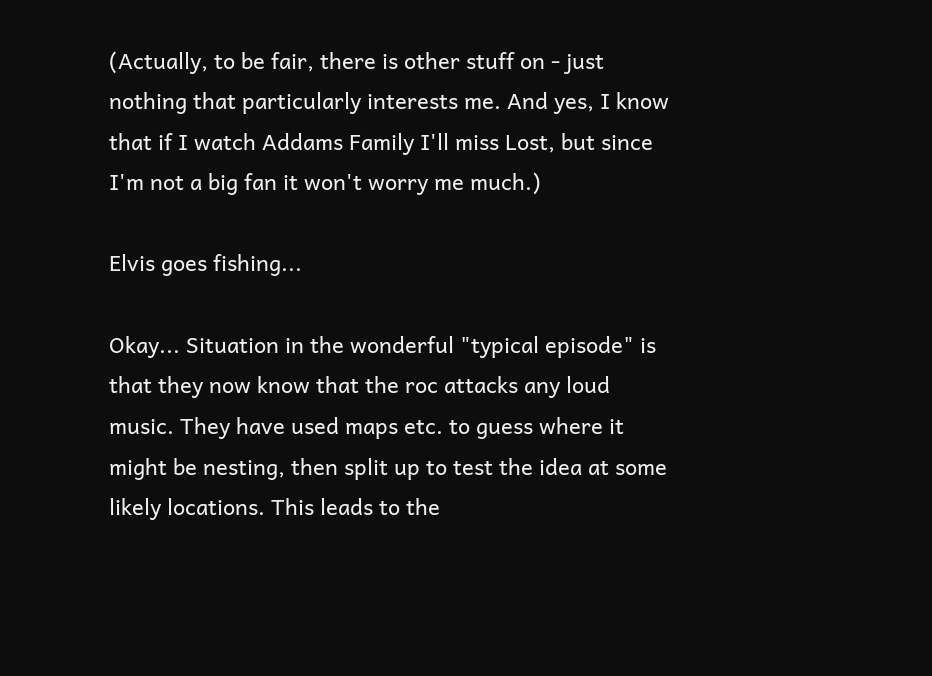(Actually, to be fair, there is other stuff on - just nothing that particularly interests me. And yes, I know that if I watch Addams Family I'll miss Lost, but since I'm not a big fan it won't worry me much.)

Elvis goes fishing...

Okay... Situation in the wonderful "typical episode" is that they now know that the roc attacks any loud music. They have used maps etc. to guess where it might be nesting, then split up to test the idea at some likely locations. This leads to the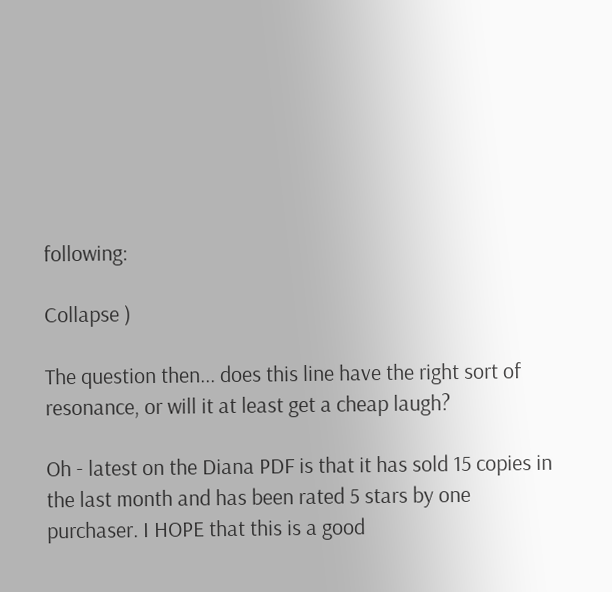following:

Collapse )

The question then... does this line have the right sort of resonance, or will it at least get a cheap laugh?

Oh - latest on the Diana PDF is that it has sold 15 copies in the last month and has been rated 5 stars by one purchaser. I HOPE that this is a good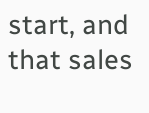start, and that sales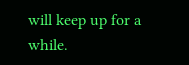will keep up for a while.